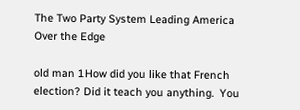The Two Party System Leading America Over the Edge

old man 1How did you like that French election? Did it teach you anything.  You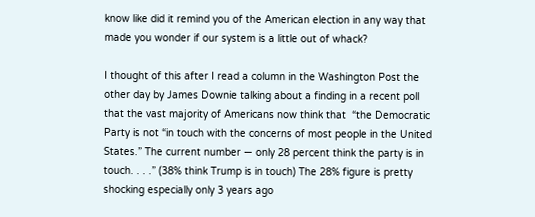know like did it remind you of the American election in any way that made you wonder if our system is a little out of whack?

I thought of this after I read a column in the Washington Post the other day by James Downie talking about a finding in a recent poll that the vast majority of Americans now think that  “the Democratic Party is not “in touch with the concerns of most people in the United States.” The current number — only 28 percent think the party is in touch. . . .” (38% think Trump is in touch) The 28% figure is pretty shocking especially only 3 years ago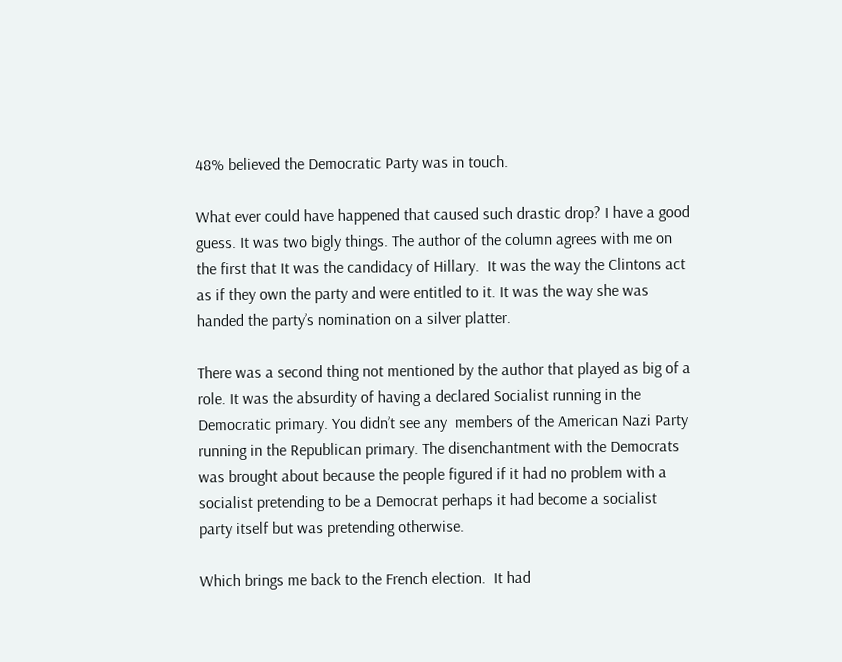48% believed the Democratic Party was in touch.

What ever could have happened that caused such drastic drop? I have a good guess. It was two bigly things. The author of the column agrees with me on the first that It was the candidacy of Hillary.  It was the way the Clintons act as if they own the party and were entitled to it. It was the way she was handed the party’s nomination on a silver platter.

There was a second thing not mentioned by the author that played as big of a role. It was the absurdity of having a declared Socialist running in the Democratic primary. You didn’t see any  members of the American Nazi Party running in the Republican primary. The disenchantment with the Democrats was brought about because the people figured if it had no problem with a socialist pretending to be a Democrat perhaps it had become a socialist party itself but was pretending otherwise.

Which brings me back to the French election.  It had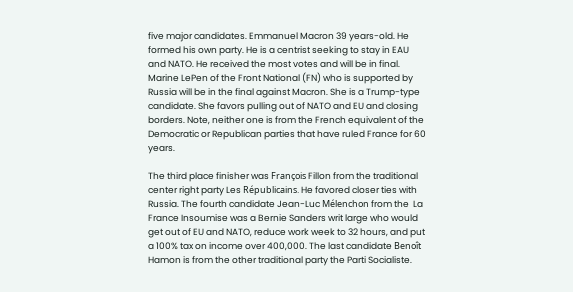five major candidates. Emmanuel Macron 39 years-old. He formed his own party. He is a centrist seeking to stay in EAU and NATO. He received the most votes and will be in final. Marine LePen of the Front National (FN) who is supported by Russia will be in the final against Macron. She is a Trump-type candidate. She favors pulling out of NATO and EU and closing borders. Note, neither one is from the French equivalent of the Democratic or Republican parties that have ruled France for 60 years.

The third place finisher was François Fillon from the traditional center right party Les Républicains. He favored closer ties with Russia. The fourth candidate Jean-Luc Mélenchon from the  La France Insoumise was a Bernie Sanders writ large who would get out of EU and NATO, reduce work week to 32 hours, and put a 100% tax on income over 400,000. The last candidate Benoît Hamon is from the other traditional party the Parti Socialiste.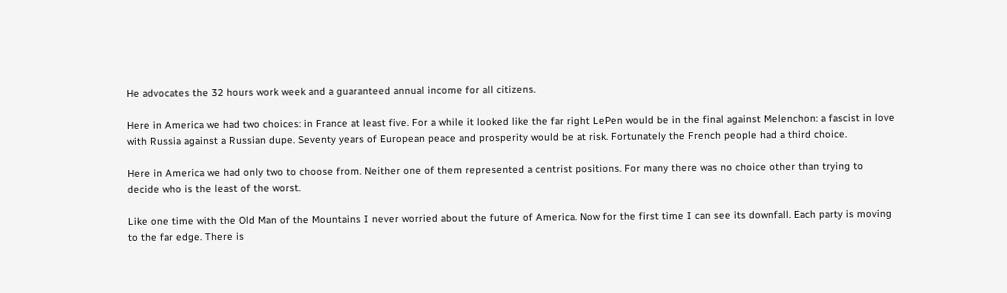He advocates the 32 hours work week and a guaranteed annual income for all citizens.

Here in America we had two choices: in France at least five. For a while it looked like the far right LePen would be in the final against Melenchon: a fascist in love with Russia against a Russian dupe. Seventy years of European peace and prosperity would be at risk. Fortunately the French people had a third choice.

Here in America we had only two to choose from. Neither one of them represented a centrist positions. For many there was no choice other than trying to decide who is the least of the worst.

Like one time with the Old Man of the Mountains I never worried about the future of America. Now for the first time I can see its downfall. Each party is moving to the far edge. There is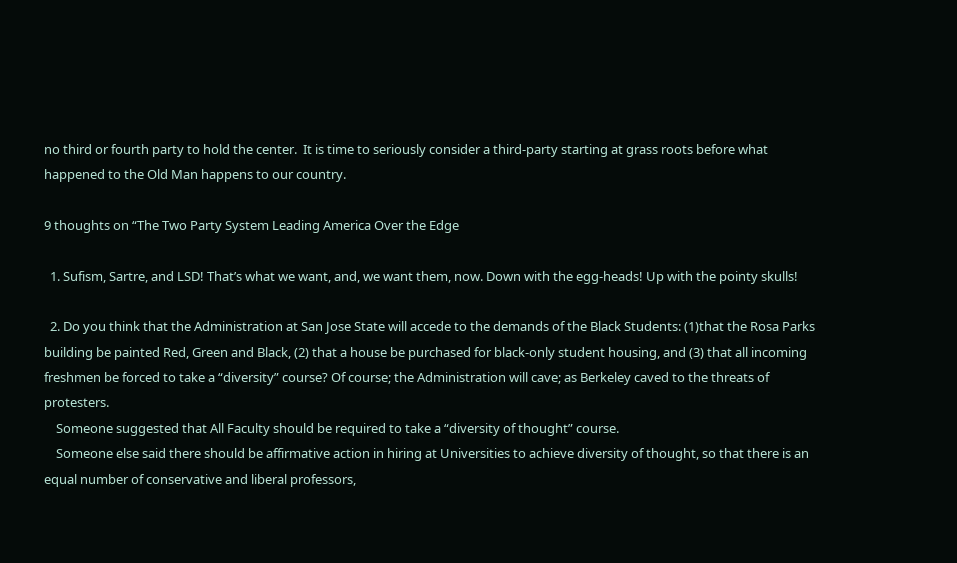no third or fourth party to hold the center.  It is time to seriously consider a third-party starting at grass roots before what happened to the Old Man happens to our country.

9 thoughts on “The Two Party System Leading America Over the Edge

  1. Sufism, Sartre, and LSD! That’s what we want, and, we want them, now. Down with the egg-heads! Up with the pointy skulls!

  2. Do you think that the Administration at San Jose State will accede to the demands of the Black Students: (1)that the Rosa Parks building be painted Red, Green and Black, (2) that a house be purchased for black-only student housing, and (3) that all incoming freshmen be forced to take a “diversity” course? Of course; the Administration will cave; as Berkeley caved to the threats of protesters.
    Someone suggested that All Faculty should be required to take a “diversity of thought” course.
    Someone else said there should be affirmative action in hiring at Universities to achieve diversity of thought, so that there is an equal number of conservative and liberal professors,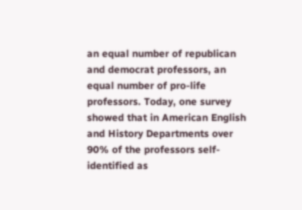an equal number of republican and democrat professors, an equal number of pro-life professors. Today, one survey showed that in American English and History Departments over 90% of the professors self-identified as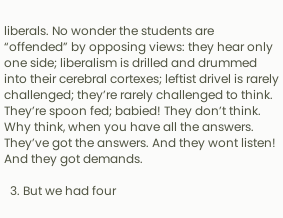liberals. No wonder the students are “offended” by opposing views: they hear only one side; liberalism is drilled and drummed into their cerebral cortexes; leftist drivel is rarely challenged; they’re rarely challenged to think. They’re spoon fed; babied! They don’t think. Why think, when you have all the answers. They’ve got the answers. And they wont listen! And they got demands.

  3. But we had four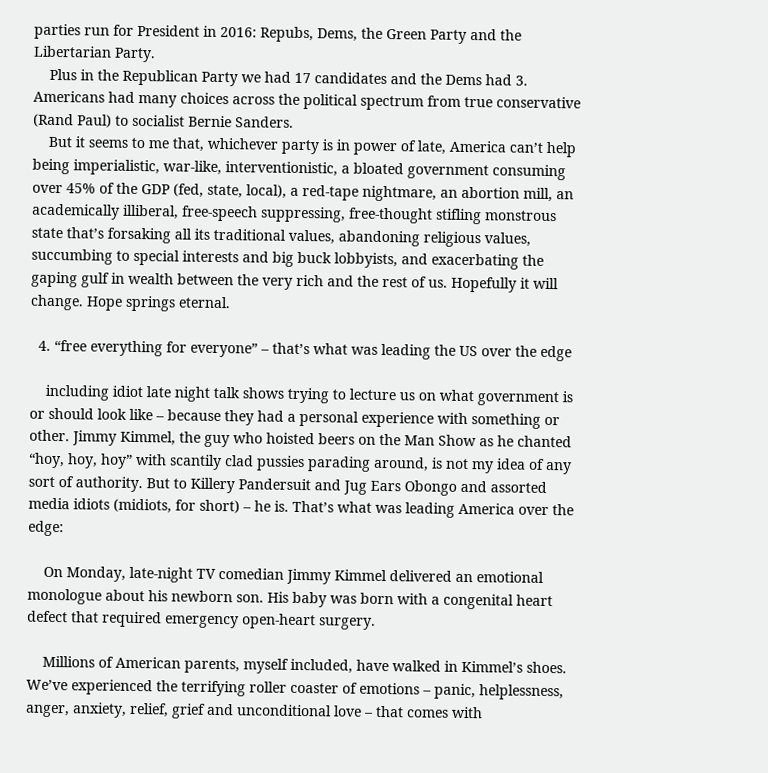parties run for President in 2016: Repubs, Dems, the Green Party and the Libertarian Party.
    Plus in the Republican Party we had 17 candidates and the Dems had 3. Americans had many choices across the political spectrum from true conservative (Rand Paul) to socialist Bernie Sanders.
    But it seems to me that, whichever party is in power of late, America can’t help being imperialistic, war-like, interventionistic, a bloated government consuming over 45% of the GDP (fed, state, local), a red-tape nightmare, an abortion mill, an academically illiberal, free-speech suppressing, free-thought stifling monstrous state that’s forsaking all its traditional values, abandoning religious values, succumbing to special interests and big buck lobbyists, and exacerbating the gaping gulf in wealth between the very rich and the rest of us. Hopefully it will change. Hope springs eternal.

  4. “free everything for everyone” – that’s what was leading the US over the edge

    including idiot late night talk shows trying to lecture us on what government is or should look like – because they had a personal experience with something or other. Jimmy Kimmel, the guy who hoisted beers on the Man Show as he chanted “hoy, hoy, hoy” with scantily clad pussies parading around, is not my idea of any sort of authority. But to Killery Pandersuit and Jug Ears Obongo and assorted media idiots (midiots, for short) – he is. That’s what was leading America over the edge:

    On Monday, late-night TV comedian Jimmy Kimmel delivered an emotional monologue about his newborn son. His baby was born with a congenital heart defect that required emergency open-heart surgery.

    Millions of American parents, myself included, have walked in Kimmel’s shoes. We’ve experienced the terrifying roller coaster of emotions – panic, helplessness, anger, anxiety, relief, grief and unconditional love – that comes with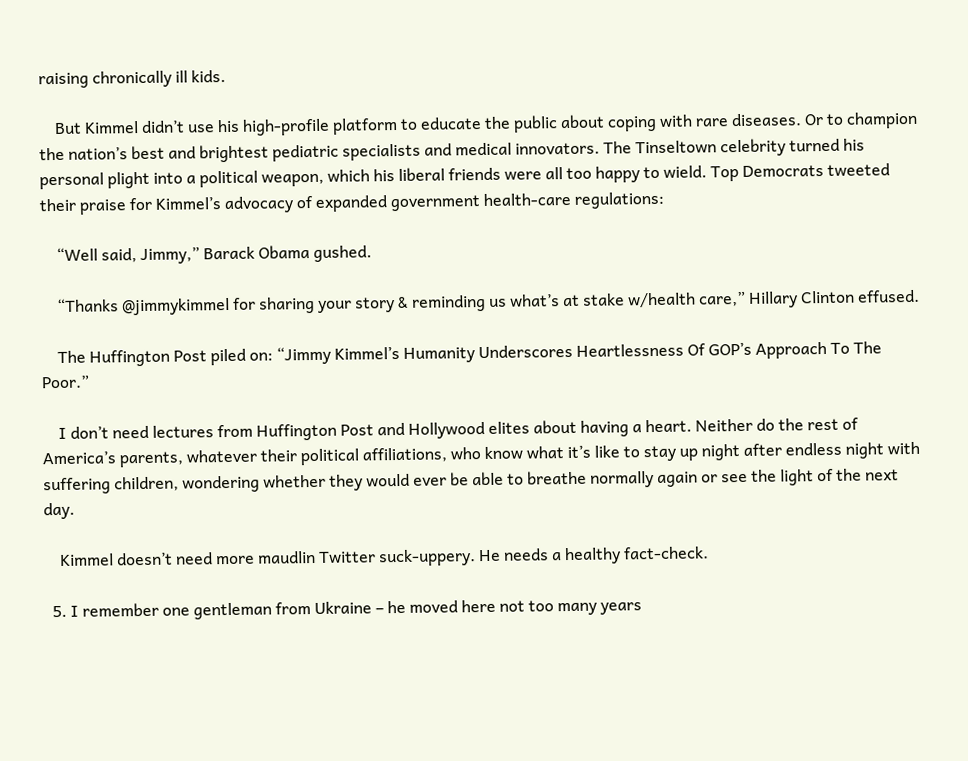raising chronically ill kids.

    But Kimmel didn’t use his high-profile platform to educate the public about coping with rare diseases. Or to champion the nation’s best and brightest pediatric specialists and medical innovators. The Tinseltown celebrity turned his personal plight into a political weapon, which his liberal friends were all too happy to wield. Top Democrats tweeted their praise for Kimmel’s advocacy of expanded government health-care regulations:

    “Well said, Jimmy,” Barack Obama gushed.

    “Thanks @jimmykimmel for sharing your story & reminding us what’s at stake w/health care,” Hillary Clinton effused.

    The Huffington Post piled on: “Jimmy Kimmel’s Humanity Underscores Heartlessness Of GOP’s Approach To The Poor.”

    I don’t need lectures from Huffington Post and Hollywood elites about having a heart. Neither do the rest of America’s parents, whatever their political affiliations, who know what it’s like to stay up night after endless night with suffering children, wondering whether they would ever be able to breathe normally again or see the light of the next day.

    Kimmel doesn’t need more maudlin Twitter suck-uppery. He needs a healthy fact-check.

  5. I remember one gentleman from Ukraine – he moved here not too many years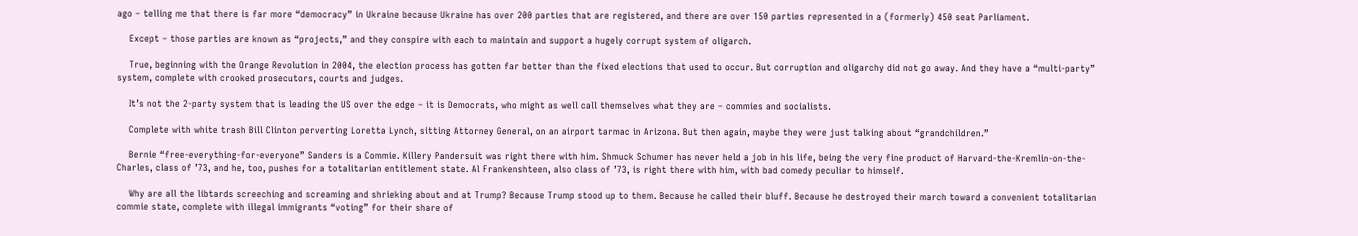ago – telling me that there is far more “democracy” in Ukraine because Ukraine has over 200 parties that are registered, and there are over 150 parties represented in a (formerly) 450 seat Parliament.

    Except – those parties are known as “projects,” and they conspire with each to maintain and support a hugely corrupt system of oligarch.

    True, beginning with the Orange Revolution in 2004, the election process has gotten far better than the fixed elections that used to occur. But corruption and oligarchy did not go away. And they have a “multi-party” system, complete with crooked prosecutors, courts and judges.

    It’s not the 2-party system that is leading the US over the edge – it is Democrats, who might as well call themselves what they are – commies and socialists.

    Complete with white trash Bill Clinton perverting Loretta Lynch, sitting Attorney General, on an airport tarmac in Arizona. But then again, maybe they were just talking about “grandchildren.”

    Bernie “free-everything-for-everyone” Sanders is a Commie. Killery Pandersuit was right there with him. Shmuck Schumer has never held a job in his life, being the very fine product of Harvard-the-Kremlin-on-the-Charles, class of ’73, and he, too, pushes for a totalitarian entitlement state. Al Frankenshteen, also class of ’73, is right there with him, with bad comedy peculiar to himself.

    Why are all the libtards screeching and screaming and shrieking about and at Trump? Because Trump stood up to them. Because he called their bluff. Because he destroyed their march toward a convenient totalitarian commie state, complete with illegal immigrants “voting” for their share of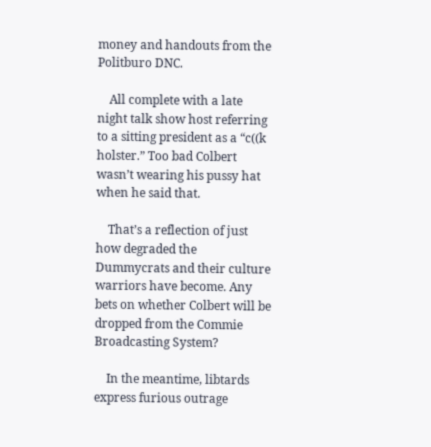money and handouts from the Politburo DNC.

    All complete with a late night talk show host referring to a sitting president as a “c((k holster.” Too bad Colbert wasn’t wearing his pussy hat when he said that.

    That’s a reflection of just how degraded the Dummycrats and their culture warriors have become. Any bets on whether Colbert will be dropped from the Commie Broadcasting System?

    In the meantime, libtards express furious outrage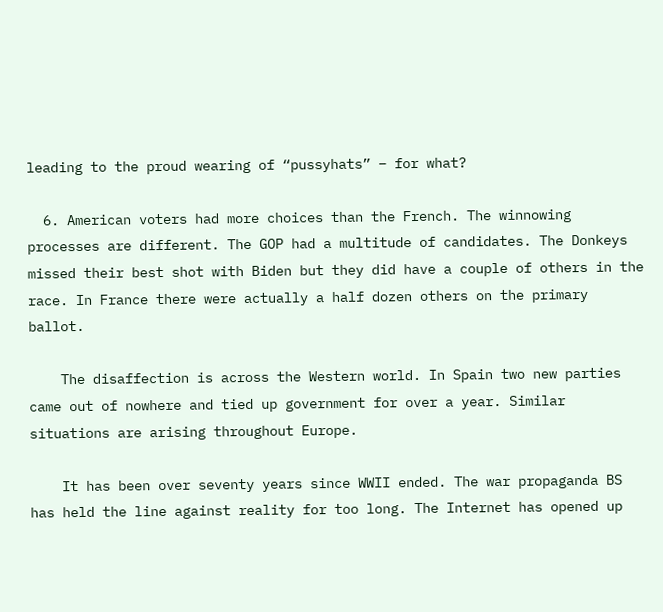leading to the proud wearing of “pussyhats” – for what?

  6. American voters had more choices than the French. The winnowing processes are different. The GOP had a multitude of candidates. The Donkeys missed their best shot with Biden but they did have a couple of others in the race. In France there were actually a half dozen others on the primary ballot.

    The disaffection is across the Western world. In Spain two new parties came out of nowhere and tied up government for over a year. Similar situations are arising throughout Europe.

    It has been over seventy years since WWII ended. The war propaganda BS has held the line against reality for too long. The Internet has opened up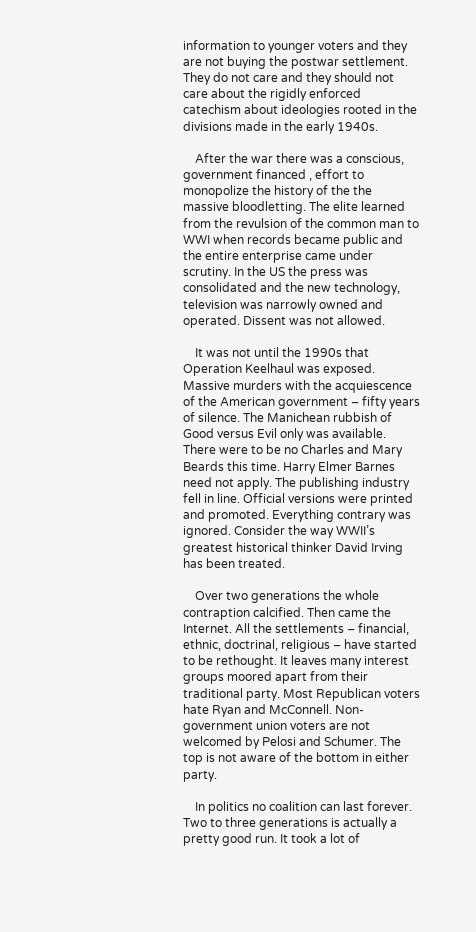information to younger voters and they are not buying the postwar settlement. They do not care and they should not care about the rigidly enforced catechism about ideologies rooted in the divisions made in the early 1940s.

    After the war there was a conscious, government financed , effort to monopolize the history of the the massive bloodletting. The elite learned from the revulsion of the common man to WWI when records became public and the entire enterprise came under scrutiny. In the US the press was consolidated and the new technology, television was narrowly owned and operated. Dissent was not allowed.

    It was not until the 1990s that Operation Keelhaul was exposed. Massive murders with the acquiescence of the American government – fifty years of silence. The Manichean rubbish of Good versus Evil only was available. There were to be no Charles and Mary Beards this time. Harry Elmer Barnes need not apply. The publishing industry fell in line. Official versions were printed and promoted. Everything contrary was ignored. Consider the way WWII’s greatest historical thinker David Irving has been treated.

    Over two generations the whole contraption calcified. Then came the Internet. All the settlements – financial, ethnic, doctrinal, religious – have started to be rethought. It leaves many interest groups moored apart from their traditional party. Most Republican voters hate Ryan and McConnell. Non-government union voters are not welcomed by Pelosi and Schumer. The top is not aware of the bottom in either party.

    In politics no coalition can last forever. Two to three generations is actually a pretty good run. It took a lot of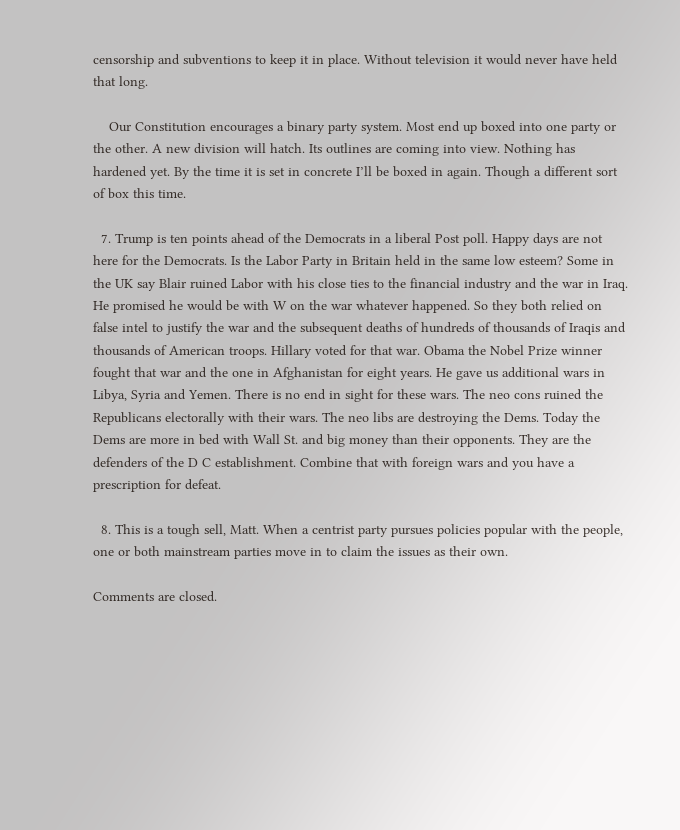censorship and subventions to keep it in place. Without television it would never have held that long.

    Our Constitution encourages a binary party system. Most end up boxed into one party or the other. A new division will hatch. Its outlines are coming into view. Nothing has hardened yet. By the time it is set in concrete I’ll be boxed in again. Though a different sort of box this time.

  7. Trump is ten points ahead of the Democrats in a liberal Post poll. Happy days are not here for the Democrats. Is the Labor Party in Britain held in the same low esteem? Some in the UK say Blair ruined Labor with his close ties to the financial industry and the war in Iraq. He promised he would be with W on the war whatever happened. So they both relied on false intel to justify the war and the subsequent deaths of hundreds of thousands of Iraqis and thousands of American troops. Hillary voted for that war. Obama the Nobel Prize winner fought that war and the one in Afghanistan for eight years. He gave us additional wars in Libya, Syria and Yemen. There is no end in sight for these wars. The neo cons ruined the Republicans electorally with their wars. The neo libs are destroying the Dems. Today the Dems are more in bed with Wall St. and big money than their opponents. They are the defenders of the D C establishment. Combine that with foreign wars and you have a prescription for defeat.

  8. This is a tough sell, Matt. When a centrist party pursues policies popular with the people, one or both mainstream parties move in to claim the issues as their own.

Comments are closed.